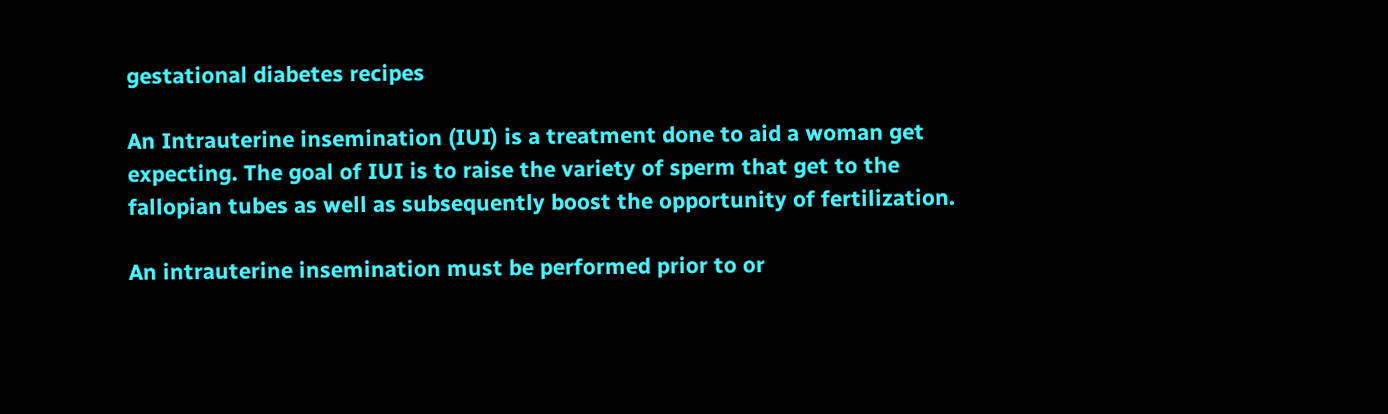gestational diabetes recipes

An Intrauterine insemination (IUI) is a treatment done to aid a woman get expecting. The goal of IUI is to raise the variety of sperm that get to the fallopian tubes as well as subsequently boost the opportunity of fertilization.

An intrauterine insemination must be performed prior to or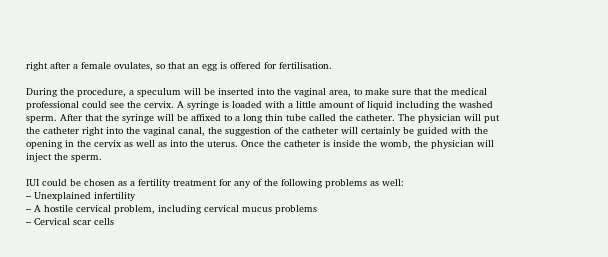right after a female ovulates, so that an egg is offered for fertilisation.

During the procedure, a speculum will be inserted into the vaginal area, to make sure that the medical professional could see the cervix. A syringe is loaded with a little amount of liquid including the washed sperm. After that the syringe will be affixed to a long thin tube called the catheter. The physician will put the catheter right into the vaginal canal, the suggestion of the catheter will certainly be guided with the opening in the cervix as well as into the uterus. Once the catheter is inside the womb, the physician will inject the sperm.

IUI could be chosen as a fertility treatment for any of the following problems as well:
– Unexplained infertility
– A hostile cervical problem, including cervical mucus problems
– Cervical scar cells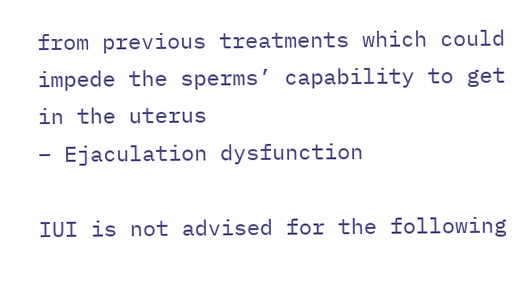from previous treatments which could impede the sperms’ capability to get in the uterus
– Ejaculation dysfunction

IUI is not advised for the following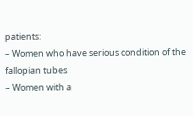patients:
– Women who have serious condition of the fallopian tubes
– Women with a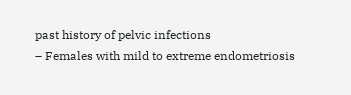past history of pelvic infections
– Females with mild to extreme endometriosis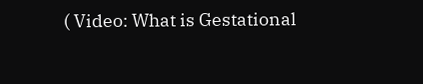( Video: What is Gestational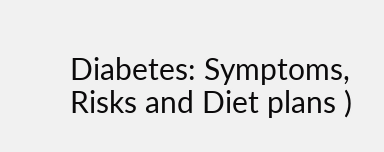Diabetes: Symptoms, Risks and Diet plans )